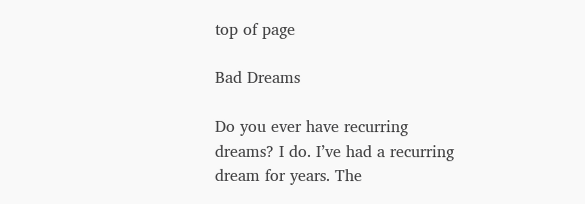top of page

Bad Dreams

Do you ever have recurring dreams? I do. I’ve had a recurring dream for years. The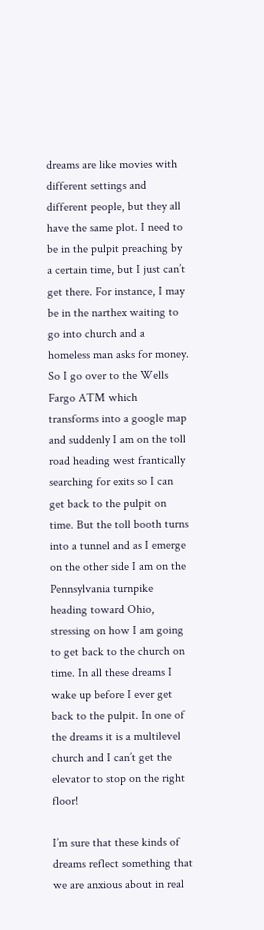dreams are like movies with different settings and different people, but they all have the same plot. I need to be in the pulpit preaching by a certain time, but I just can’t get there. For instance, I may be in the narthex waiting to go into church and a homeless man asks for money. So I go over to the Wells Fargo ATM which transforms into a google map and suddenly I am on the toll road heading west frantically searching for exits so I can get back to the pulpit on time. But the toll booth turns into a tunnel and as I emerge on the other side I am on the Pennsylvania turnpike heading toward Ohio, stressing on how I am going to get back to the church on time. In all these dreams I wake up before I ever get back to the pulpit. In one of the dreams it is a multilevel church and I can’t get the elevator to stop on the right floor!

I’m sure that these kinds of dreams reflect something that we are anxious about in real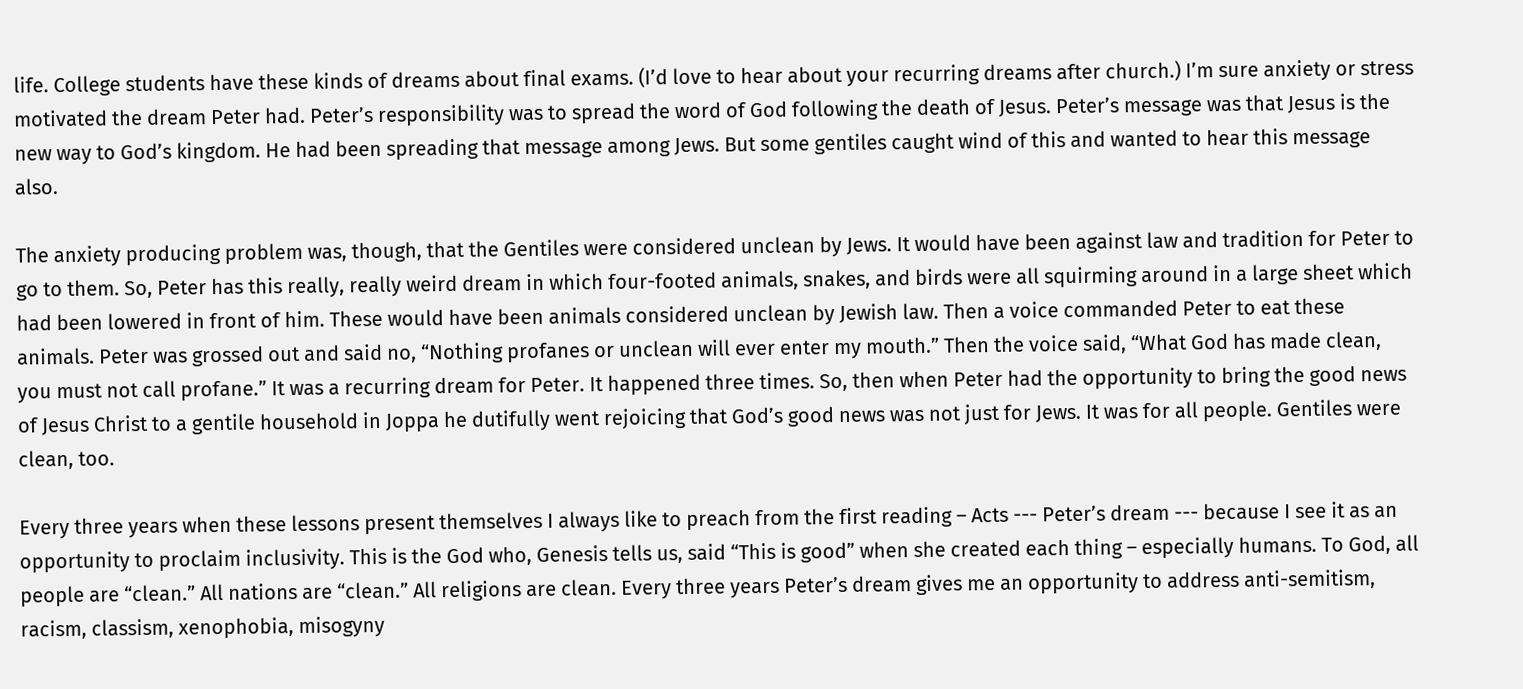life. College students have these kinds of dreams about final exams. (I’d love to hear about your recurring dreams after church.) I’m sure anxiety or stress motivated the dream Peter had. Peter’s responsibility was to spread the word of God following the death of Jesus. Peter’s message was that Jesus is the new way to God’s kingdom. He had been spreading that message among Jews. But some gentiles caught wind of this and wanted to hear this message also.

The anxiety producing problem was, though, that the Gentiles were considered unclean by Jews. It would have been against law and tradition for Peter to go to them. So, Peter has this really, really weird dream in which four-footed animals, snakes, and birds were all squirming around in a large sheet which had been lowered in front of him. These would have been animals considered unclean by Jewish law. Then a voice commanded Peter to eat these animals. Peter was grossed out and said no, “Nothing profanes or unclean will ever enter my mouth.” Then the voice said, “What God has made clean, you must not call profane.” It was a recurring dream for Peter. It happened three times. So, then when Peter had the opportunity to bring the good news of Jesus Christ to a gentile household in Joppa he dutifully went rejoicing that God’s good news was not just for Jews. It was for all people. Gentiles were clean, too.

Every three years when these lessons present themselves I always like to preach from the first reading – Acts --- Peter’s dream --- because I see it as an opportunity to proclaim inclusivity. This is the God who, Genesis tells us, said “This is good” when she created each thing – especially humans. To God, all people are “clean.” All nations are “clean.” All religions are clean. Every three years Peter’s dream gives me an opportunity to address anti-semitism, racism, classism, xenophobia, misogyny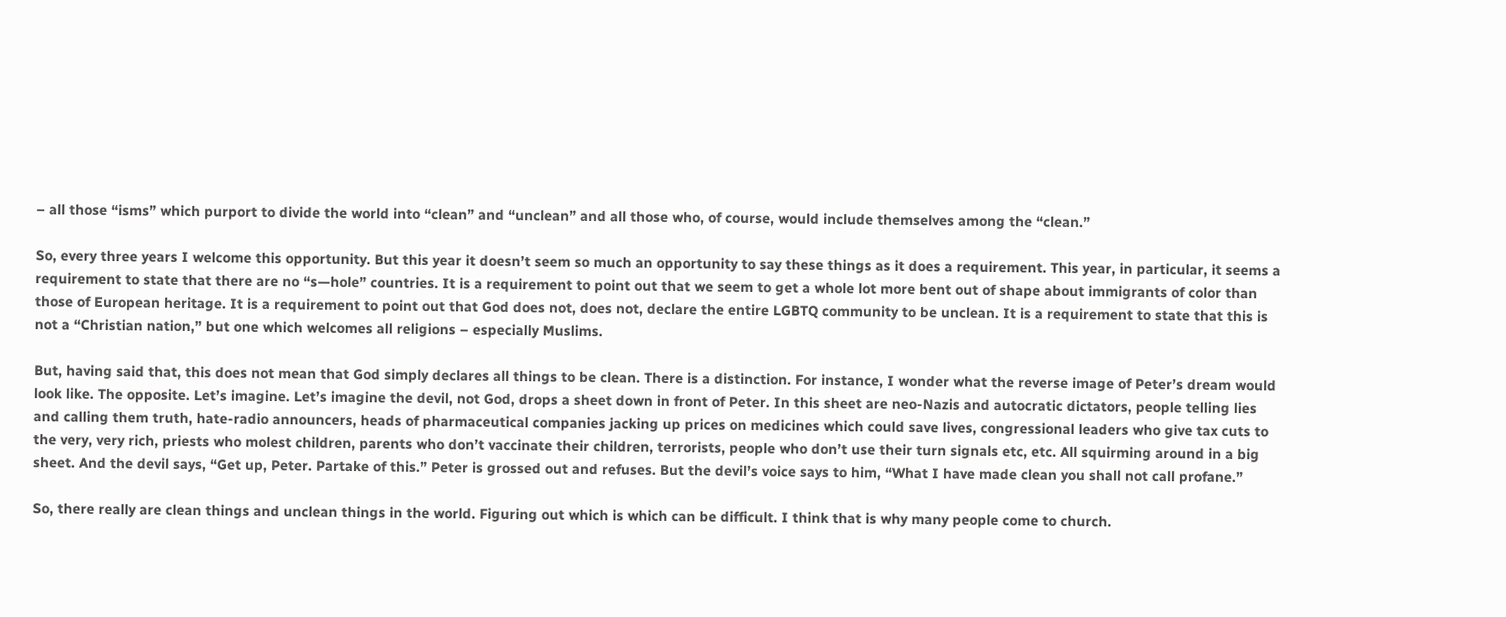– all those “isms” which purport to divide the world into “clean” and “unclean” and all those who, of course, would include themselves among the “clean.”

So, every three years I welcome this opportunity. But this year it doesn’t seem so much an opportunity to say these things as it does a requirement. This year, in particular, it seems a requirement to state that there are no “s—hole” countries. It is a requirement to point out that we seem to get a whole lot more bent out of shape about immigrants of color than those of European heritage. It is a requirement to point out that God does not, does not, declare the entire LGBTQ community to be unclean. It is a requirement to state that this is not a “Christian nation,” but one which welcomes all religions – especially Muslims.

But, having said that, this does not mean that God simply declares all things to be clean. There is a distinction. For instance, I wonder what the reverse image of Peter’s dream would look like. The opposite. Let’s imagine. Let’s imagine the devil, not God, drops a sheet down in front of Peter. In this sheet are neo-Nazis and autocratic dictators, people telling lies and calling them truth, hate-radio announcers, heads of pharmaceutical companies jacking up prices on medicines which could save lives, congressional leaders who give tax cuts to the very, very rich, priests who molest children, parents who don’t vaccinate their children, terrorists, people who don’t use their turn signals etc, etc. All squirming around in a big sheet. And the devil says, “Get up, Peter. Partake of this.” Peter is grossed out and refuses. But the devil’s voice says to him, “What I have made clean you shall not call profane.”

So, there really are clean things and unclean things in the world. Figuring out which is which can be difficult. I think that is why many people come to church.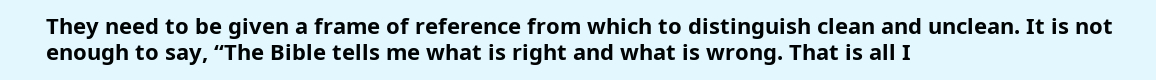They need to be given a frame of reference from which to distinguish clean and unclean. It is not enough to say, “The Bible tells me what is right and what is wrong. That is all I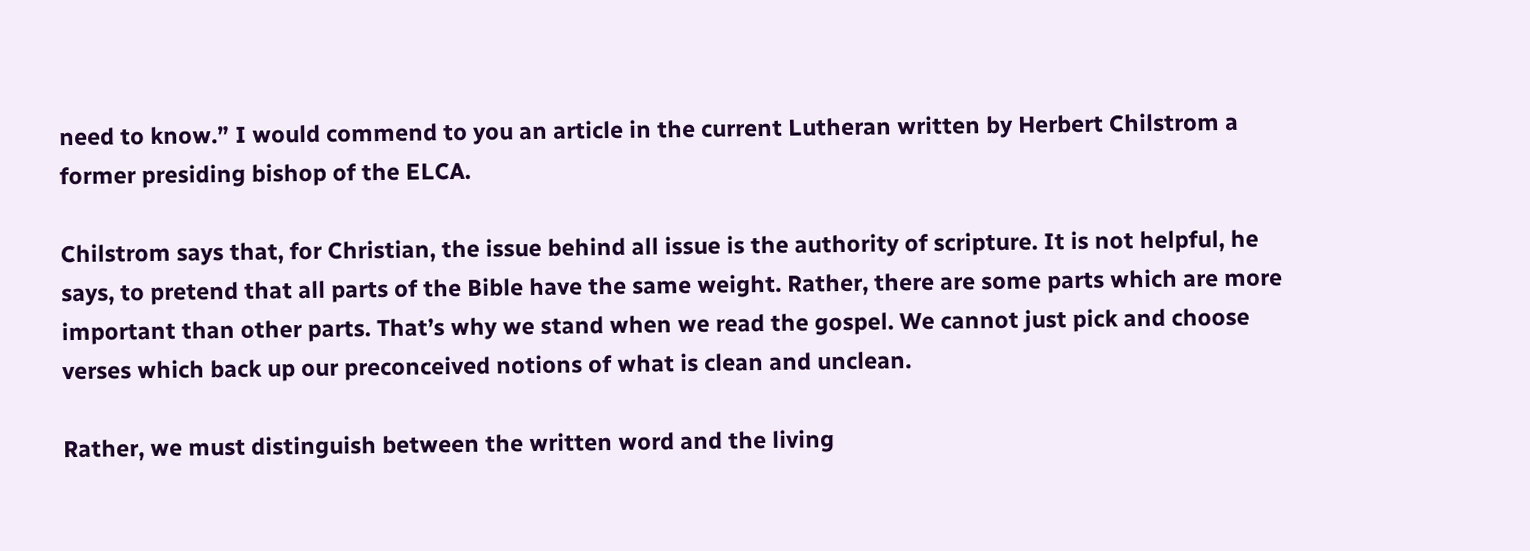need to know.” I would commend to you an article in the current Lutheran written by Herbert Chilstrom a former presiding bishop of the ELCA.

Chilstrom says that, for Christian, the issue behind all issue is the authority of scripture. It is not helpful, he says, to pretend that all parts of the Bible have the same weight. Rather, there are some parts which are more important than other parts. That’s why we stand when we read the gospel. We cannot just pick and choose verses which back up our preconceived notions of what is clean and unclean.

Rather, we must distinguish between the written word and the living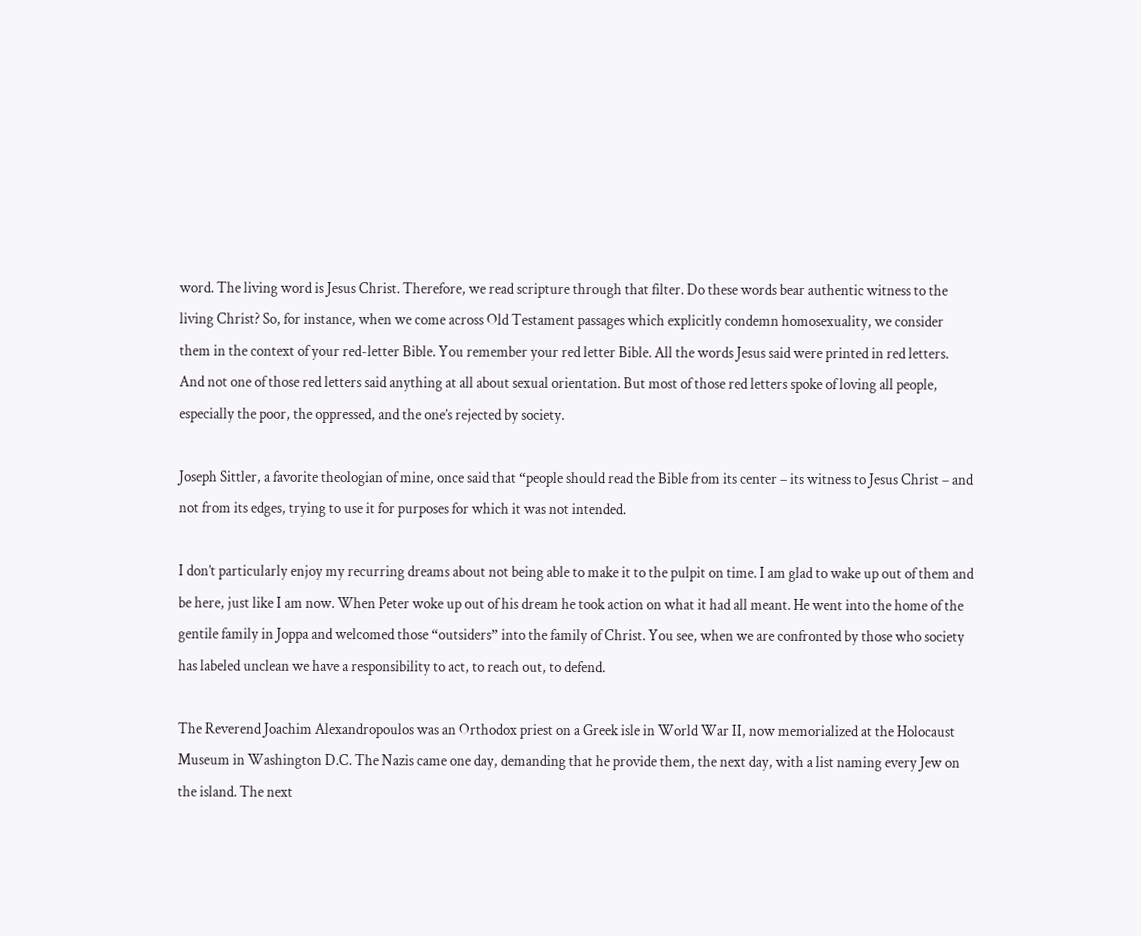word. The living word is Jesus Christ. Therefore, we read scripture through that filter. Do these words bear authentic witness to the living Christ? So, for instance, when we come across Old Testament passages which explicitly condemn homosexuality, we consider them in the context of your red-letter Bible. You remember your red letter Bible. All the words Jesus said were printed in red letters. And not one of those red letters said anything at all about sexual orientation. But most of those red letters spoke of loving all people, especially the poor, the oppressed, and the one’s rejected by society.

Joseph Sittler, a favorite theologian of mine, once said that “people should read the Bible from its center – its witness to Jesus Christ – and not from its edges, trying to use it for purposes for which it was not intended.

I don’t particularly enjoy my recurring dreams about not being able to make it to the pulpit on time. I am glad to wake up out of them and be here, just like I am now. When Peter woke up out of his dream he took action on what it had all meant. He went into the home of the gentile family in Joppa and welcomed those “outsiders” into the family of Christ. You see, when we are confronted by those who society has labeled unclean we have a responsibility to act, to reach out, to defend.

The Reverend Joachim Alexandropoulos was an Orthodox priest on a Greek isle in World War II, now memorialized at the Holocaust Museum in Washington D.C. The Nazis came one day, demanding that he provide them, the next day, with a list naming every Jew on the island. The next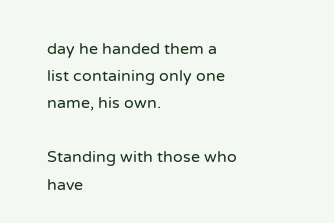day he handed them a list containing only one name, his own.

Standing with those who have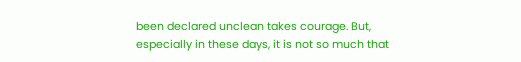been declared unclean takes courage. But, especially in these days, it is not so much that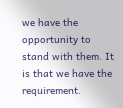we have the opportunity to stand with them. It is that we have the requirement.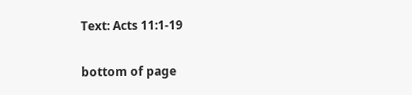Text: Acts 11:1-19

bottom of page